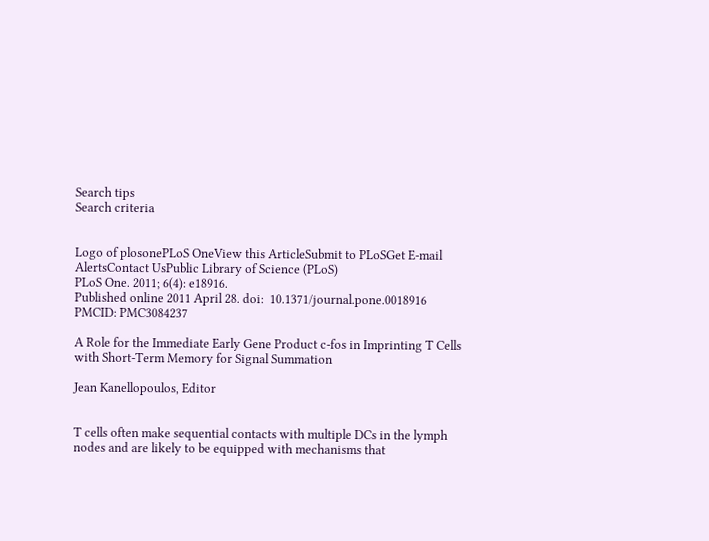Search tips
Search criteria


Logo of plosonePLoS OneView this ArticleSubmit to PLoSGet E-mail AlertsContact UsPublic Library of Science (PLoS)
PLoS One. 2011; 6(4): e18916.
Published online 2011 April 28. doi:  10.1371/journal.pone.0018916
PMCID: PMC3084237

A Role for the Immediate Early Gene Product c-fos in Imprinting T Cells with Short-Term Memory for Signal Summation

Jean Kanellopoulos, Editor


T cells often make sequential contacts with multiple DCs in the lymph nodes and are likely to be equipped with mechanisms that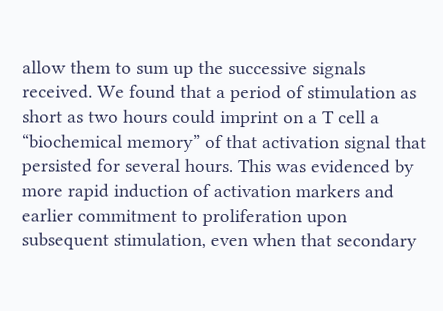allow them to sum up the successive signals received. We found that a period of stimulation as short as two hours could imprint on a T cell a “biochemical memory” of that activation signal that persisted for several hours. This was evidenced by more rapid induction of activation markers and earlier commitment to proliferation upon subsequent stimulation, even when that secondary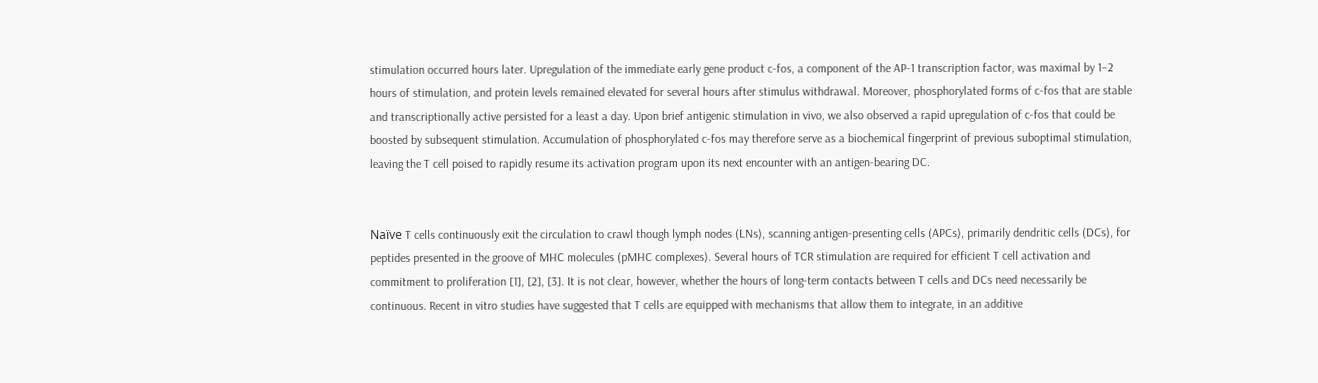stimulation occurred hours later. Upregulation of the immediate early gene product c-fos, a component of the AP-1 transcription factor, was maximal by 1–2 hours of stimulation, and protein levels remained elevated for several hours after stimulus withdrawal. Moreover, phosphorylated forms of c-fos that are stable and transcriptionally active persisted for a least a day. Upon brief antigenic stimulation in vivo, we also observed a rapid upregulation of c-fos that could be boosted by subsequent stimulation. Accumulation of phosphorylated c-fos may therefore serve as a biochemical fingerprint of previous suboptimal stimulation, leaving the T cell poised to rapidly resume its activation program upon its next encounter with an antigen-bearing DC.


Naïve T cells continuously exit the circulation to crawl though lymph nodes (LNs), scanning antigen-presenting cells (APCs), primarily dendritic cells (DCs), for peptides presented in the groove of MHC molecules (pMHC complexes). Several hours of TCR stimulation are required for efficient T cell activation and commitment to proliferation [1], [2], [3]. It is not clear, however, whether the hours of long-term contacts between T cells and DCs need necessarily be continuous. Recent in vitro studies have suggested that T cells are equipped with mechanisms that allow them to integrate, in an additive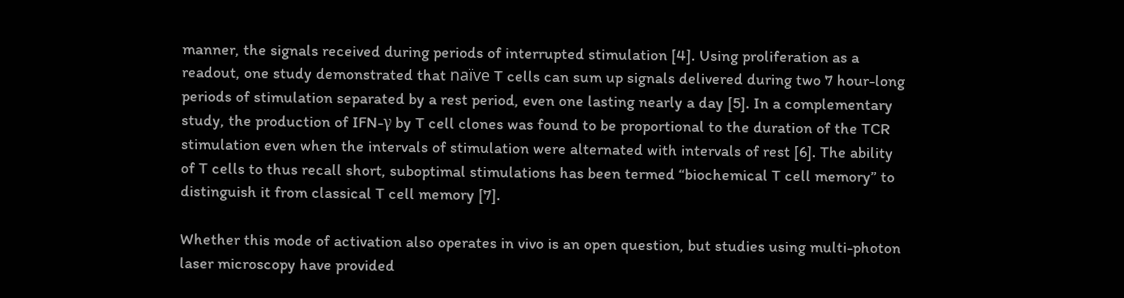manner, the signals received during periods of interrupted stimulation [4]. Using proliferation as a readout, one study demonstrated that naïve T cells can sum up signals delivered during two 7 hour-long periods of stimulation separated by a rest period, even one lasting nearly a day [5]. In a complementary study, the production of IFN-γ by T cell clones was found to be proportional to the duration of the TCR stimulation even when the intervals of stimulation were alternated with intervals of rest [6]. The ability of T cells to thus recall short, suboptimal stimulations has been termed “biochemical T cell memory” to distinguish it from classical T cell memory [7].

Whether this mode of activation also operates in vivo is an open question, but studies using multi-photon laser microscopy have provided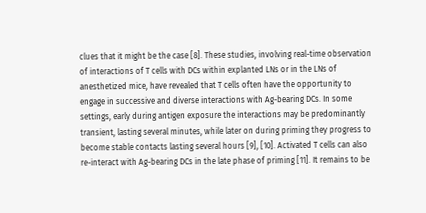clues that it might be the case [8]. These studies, involving real-time observation of interactions of T cells with DCs within explanted LNs or in the LNs of anesthetized mice, have revealed that T cells often have the opportunity to engage in successive and diverse interactions with Ag-bearing DCs. In some settings, early during antigen exposure the interactions may be predominantly transient, lasting several minutes, while later on during priming they progress to become stable contacts lasting several hours [9], [10]. Activated T cells can also re-interact with Ag-bearing DCs in the late phase of priming [11]. It remains to be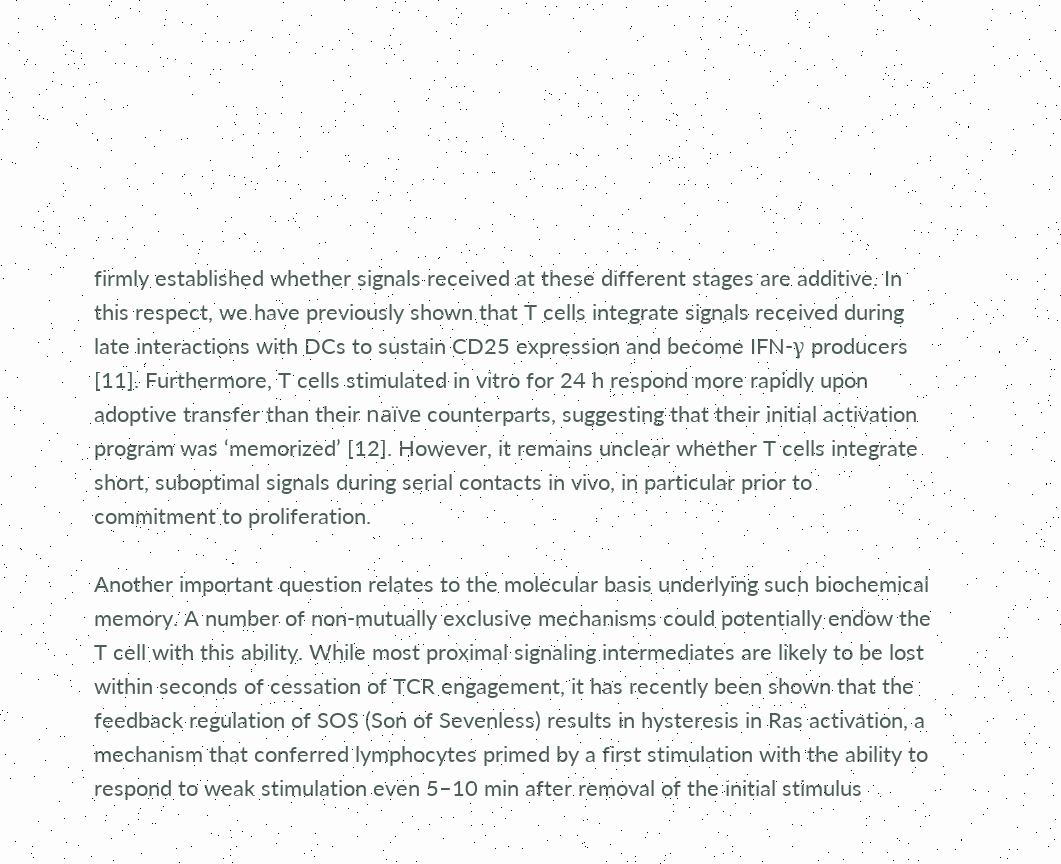firmly established whether signals received at these different stages are additive. In this respect, we have previously shown that T cells integrate signals received during late interactions with DCs to sustain CD25 expression and become IFN-γ producers [11]. Furthermore, T cells stimulated in vitro for 24 h respond more rapidly upon adoptive transfer than their naïve counterparts, suggesting that their initial activation program was ‘memorized’ [12]. However, it remains unclear whether T cells integrate short, suboptimal signals during serial contacts in vivo, in particular prior to commitment to proliferation.

Another important question relates to the molecular basis underlying such biochemical memory. A number of non-mutually exclusive mechanisms could potentially endow the T cell with this ability. While most proximal signaling intermediates are likely to be lost within seconds of cessation of TCR engagement, it has recently been shown that the feedback regulation of SOS (Son of Sevenless) results in hysteresis in Ras activation, a mechanism that conferred lymphocytes primed by a first stimulation with the ability to respond to weak stimulation even 5–10 min after removal of the initial stimulus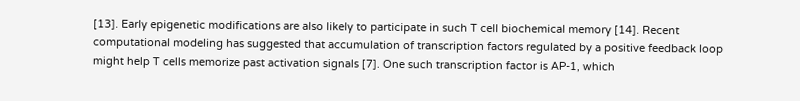[13]. Early epigenetic modifications are also likely to participate in such T cell biochemical memory [14]. Recent computational modeling has suggested that accumulation of transcription factors regulated by a positive feedback loop might help T cells memorize past activation signals [7]. One such transcription factor is AP-1, which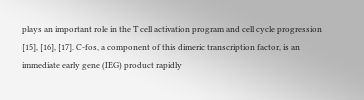plays an important role in the T cell activation program and cell cycle progression [15], [16], [17]. C-fos, a component of this dimeric transcription factor, is an immediate early gene (IEG) product rapidly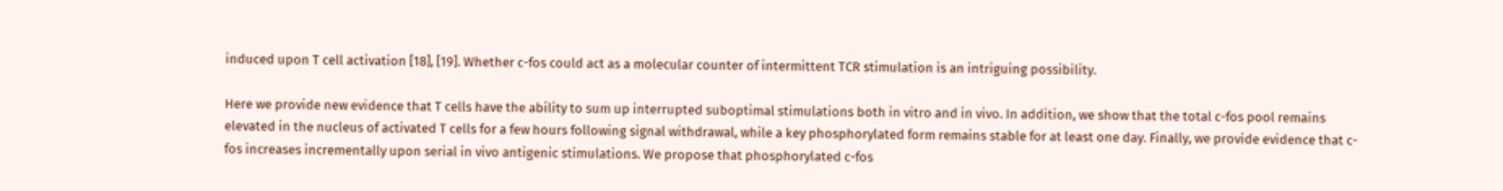induced upon T cell activation [18], [19]. Whether c-fos could act as a molecular counter of intermittent TCR stimulation is an intriguing possibility.

Here we provide new evidence that T cells have the ability to sum up interrupted suboptimal stimulations both in vitro and in vivo. In addition, we show that the total c-fos pool remains elevated in the nucleus of activated T cells for a few hours following signal withdrawal, while a key phosphorylated form remains stable for at least one day. Finally, we provide evidence that c-fos increases incrementally upon serial in vivo antigenic stimulations. We propose that phosphorylated c-fos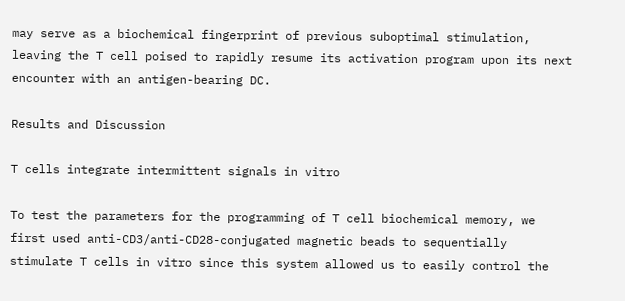may serve as a biochemical fingerprint of previous suboptimal stimulation, leaving the T cell poised to rapidly resume its activation program upon its next encounter with an antigen-bearing DC.

Results and Discussion

T cells integrate intermittent signals in vitro

To test the parameters for the programming of T cell biochemical memory, we first used anti-CD3/anti-CD28-conjugated magnetic beads to sequentially stimulate T cells in vitro since this system allowed us to easily control the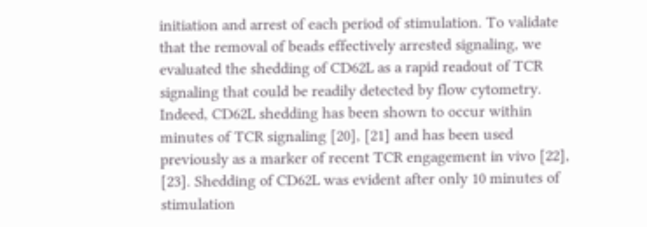initiation and arrest of each period of stimulation. To validate that the removal of beads effectively arrested signaling, we evaluated the shedding of CD62L as a rapid readout of TCR signaling that could be readily detected by flow cytometry. Indeed, CD62L shedding has been shown to occur within minutes of TCR signaling [20], [21] and has been used previously as a marker of recent TCR engagement in vivo [22], [23]. Shedding of CD62L was evident after only 10 minutes of stimulation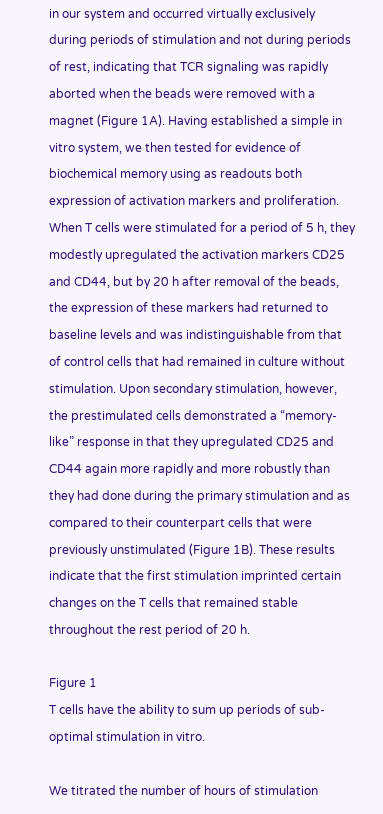in our system and occurred virtually exclusively during periods of stimulation and not during periods of rest, indicating that TCR signaling was rapidly aborted when the beads were removed with a magnet (Figure 1A). Having established a simple in vitro system, we then tested for evidence of biochemical memory using as readouts both expression of activation markers and proliferation. When T cells were stimulated for a period of 5 h, they modestly upregulated the activation markers CD25 and CD44, but by 20 h after removal of the beads, the expression of these markers had returned to baseline levels and was indistinguishable from that of control cells that had remained in culture without stimulation. Upon secondary stimulation, however, the prestimulated cells demonstrated a “memory-like” response in that they upregulated CD25 and CD44 again more rapidly and more robustly than they had done during the primary stimulation and as compared to their counterpart cells that were previously unstimulated (Figure 1B). These results indicate that the first stimulation imprinted certain changes on the T cells that remained stable throughout the rest period of 20 h.

Figure 1
T cells have the ability to sum up periods of sub-optimal stimulation in vitro.

We titrated the number of hours of stimulation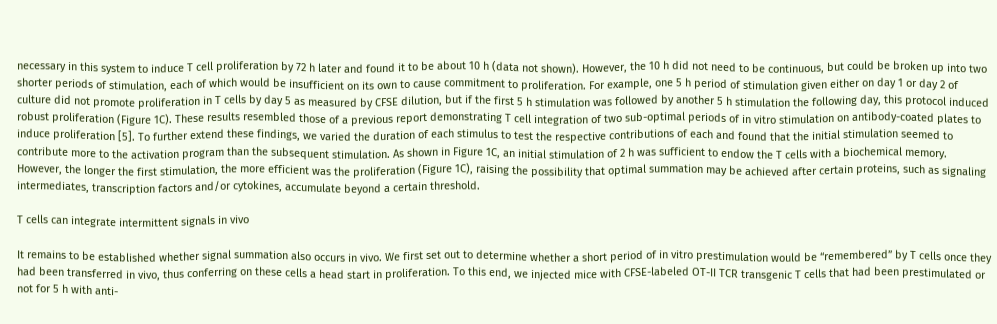necessary in this system to induce T cell proliferation by 72 h later and found it to be about 10 h (data not shown). However, the 10 h did not need to be continuous, but could be broken up into two shorter periods of stimulation, each of which would be insufficient on its own to cause commitment to proliferation. For example, one 5 h period of stimulation given either on day 1 or day 2 of culture did not promote proliferation in T cells by day 5 as measured by CFSE dilution, but if the first 5 h stimulation was followed by another 5 h stimulation the following day, this protocol induced robust proliferation (Figure 1C). These results resembled those of a previous report demonstrating T cell integration of two sub-optimal periods of in vitro stimulation on antibody-coated plates to induce proliferation [5]. To further extend these findings, we varied the duration of each stimulus to test the respective contributions of each and found that the initial stimulation seemed to contribute more to the activation program than the subsequent stimulation. As shown in Figure 1C, an initial stimulation of 2 h was sufficient to endow the T cells with a biochemical memory. However, the longer the first stimulation, the more efficient was the proliferation (Figure 1C), raising the possibility that optimal summation may be achieved after certain proteins, such as signaling intermediates, transcription factors and/or cytokines, accumulate beyond a certain threshold.

T cells can integrate intermittent signals in vivo

It remains to be established whether signal summation also occurs in vivo. We first set out to determine whether a short period of in vitro prestimulation would be “remembered” by T cells once they had been transferred in vivo, thus conferring on these cells a head start in proliferation. To this end, we injected mice with CFSE-labeled OT-II TCR transgenic T cells that had been prestimulated or not for 5 h with anti-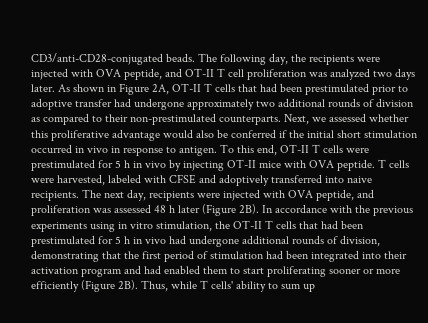CD3/anti-CD28-conjugated beads. The following day, the recipients were injected with OVA peptide, and OT-II T cell proliferation was analyzed two days later. As shown in Figure 2A, OT-II T cells that had been prestimulated prior to adoptive transfer had undergone approximately two additional rounds of division as compared to their non-prestimulated counterparts. Next, we assessed whether this proliferative advantage would also be conferred if the initial short stimulation occurred in vivo in response to antigen. To this end, OT-II T cells were prestimulated for 5 h in vivo by injecting OT-II mice with OVA peptide. T cells were harvested, labeled with CFSE and adoptively transferred into naive recipients. The next day, recipients were injected with OVA peptide, and proliferation was assessed 48 h later (Figure 2B). In accordance with the previous experiments using in vitro stimulation, the OT-II T cells that had been prestimulated for 5 h in vivo had undergone additional rounds of division, demonstrating that the first period of stimulation had been integrated into their activation program and had enabled them to start proliferating sooner or more efficiently (Figure 2B). Thus, while T cells' ability to sum up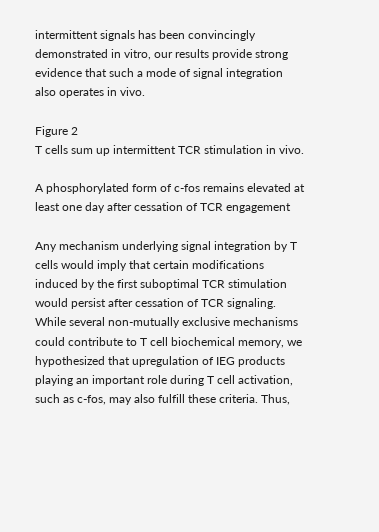intermittent signals has been convincingly demonstrated in vitro, our results provide strong evidence that such a mode of signal integration also operates in vivo.

Figure 2
T cells sum up intermittent TCR stimulation in vivo.

A phosphorylated form of c-fos remains elevated at least one day after cessation of TCR engagement

Any mechanism underlying signal integration by T cells would imply that certain modifications induced by the first suboptimal TCR stimulation would persist after cessation of TCR signaling. While several non-mutually exclusive mechanisms could contribute to T cell biochemical memory, we hypothesized that upregulation of IEG products playing an important role during T cell activation, such as c-fos, may also fulfill these criteria. Thus,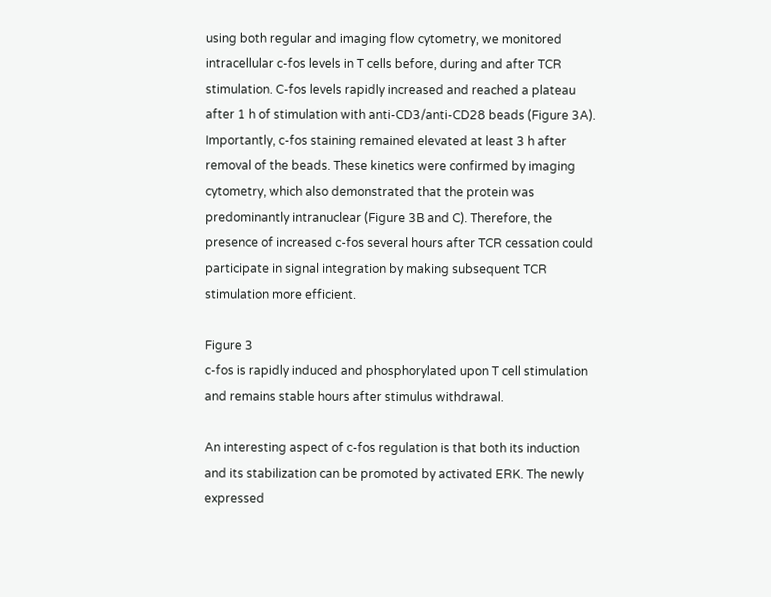using both regular and imaging flow cytometry, we monitored intracellular c-fos levels in T cells before, during and after TCR stimulation. C-fos levels rapidly increased and reached a plateau after 1 h of stimulation with anti-CD3/anti-CD28 beads (Figure 3A). Importantly, c-fos staining remained elevated at least 3 h after removal of the beads. These kinetics were confirmed by imaging cytometry, which also demonstrated that the protein was predominantly intranuclear (Figure 3B and C). Therefore, the presence of increased c-fos several hours after TCR cessation could participate in signal integration by making subsequent TCR stimulation more efficient.

Figure 3
c-fos is rapidly induced and phosphorylated upon T cell stimulation and remains stable hours after stimulus withdrawal.

An interesting aspect of c-fos regulation is that both its induction and its stabilization can be promoted by activated ERK. The newly expressed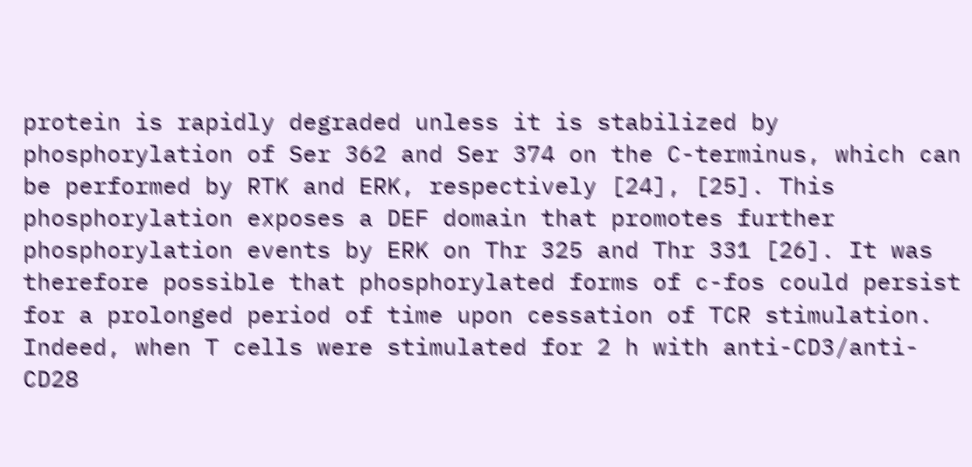protein is rapidly degraded unless it is stabilized by phosphorylation of Ser 362 and Ser 374 on the C-terminus, which can be performed by RTK and ERK, respectively [24], [25]. This phosphorylation exposes a DEF domain that promotes further phosphorylation events by ERK on Thr 325 and Thr 331 [26]. It was therefore possible that phosphorylated forms of c-fos could persist for a prolonged period of time upon cessation of TCR stimulation. Indeed, when T cells were stimulated for 2 h with anti-CD3/anti-CD28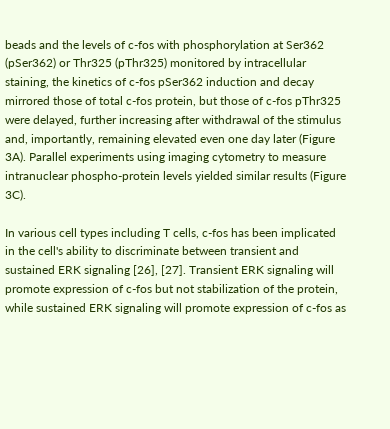beads and the levels of c-fos with phosphorylation at Ser362 (pSer362) or Thr325 (pThr325) monitored by intracellular staining, the kinetics of c-fos pSer362 induction and decay mirrored those of total c-fos protein, but those of c-fos pThr325 were delayed, further increasing after withdrawal of the stimulus and, importantly, remaining elevated even one day later (Figure 3A). Parallel experiments using imaging cytometry to measure intranuclear phospho-protein levels yielded similar results (Figure 3C).

In various cell types including T cells, c-fos has been implicated in the cell's ability to discriminate between transient and sustained ERK signaling [26], [27]. Transient ERK signaling will promote expression of c-fos but not stabilization of the protein, while sustained ERK signaling will promote expression of c-fos as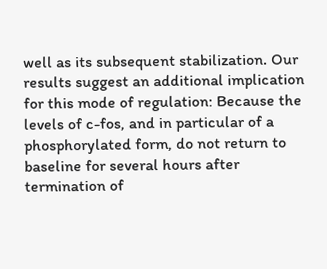well as its subsequent stabilization. Our results suggest an additional implication for this mode of regulation: Because the levels of c-fos, and in particular of a phosphorylated form, do not return to baseline for several hours after termination of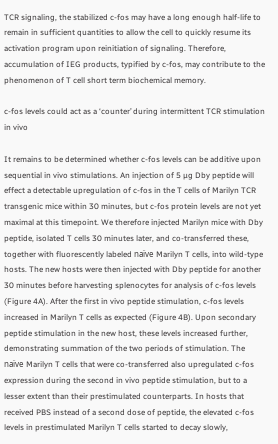TCR signaling, the stabilized c-fos may have a long enough half-life to remain in sufficient quantities to allow the cell to quickly resume its activation program upon reinitiation of signaling. Therefore, accumulation of IEG products, typified by c-fos, may contribute to the phenomenon of T cell short term biochemical memory.

c-fos levels could act as a ‘counter’ during intermittent TCR stimulation in vivo

It remains to be determined whether c-fos levels can be additive upon sequential in vivo stimulations. An injection of 5 µg Dby peptide will effect a detectable upregulation of c-fos in the T cells of Marilyn TCR transgenic mice within 30 minutes, but c-fos protein levels are not yet maximal at this timepoint. We therefore injected Marilyn mice with Dby peptide, isolated T cells 30 minutes later, and co-transferred these, together with fluorescently labeled naïve Marilyn T cells, into wild-type hosts. The new hosts were then injected with Dby peptide for another 30 minutes before harvesting splenocytes for analysis of c-fos levels (Figure 4A). After the first in vivo peptide stimulation, c-fos levels increased in Marilyn T cells as expected (Figure 4B). Upon secondary peptide stimulation in the new host, these levels increased further, demonstrating summation of the two periods of stimulation. The naïve Marilyn T cells that were co-transferred also upregulated c-fos expression during the second in vivo peptide stimulation, but to a lesser extent than their prestimulated counterparts. In hosts that received PBS instead of a second dose of peptide, the elevated c-fos levels in prestimulated Marilyn T cells started to decay slowly,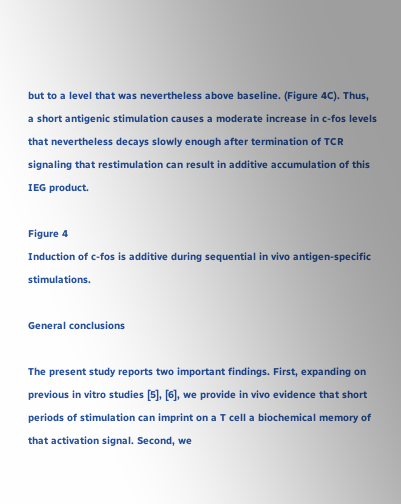but to a level that was nevertheless above baseline. (Figure 4C). Thus, a short antigenic stimulation causes a moderate increase in c-fos levels that nevertheless decays slowly enough after termination of TCR signaling that restimulation can result in additive accumulation of this IEG product.

Figure 4
Induction of c-fos is additive during sequential in vivo antigen-specific stimulations.

General conclusions

The present study reports two important findings. First, expanding on previous in vitro studies [5], [6], we provide in vivo evidence that short periods of stimulation can imprint on a T cell a biochemical memory of that activation signal. Second, we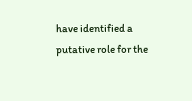have identified a putative role for the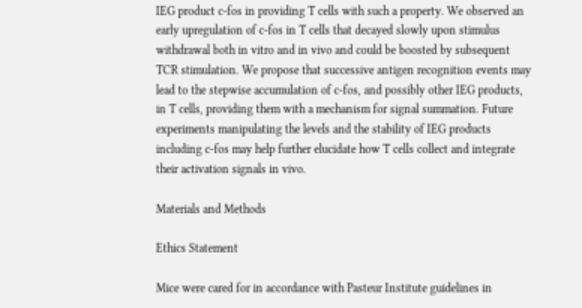IEG product c-fos in providing T cells with such a property. We observed an early upregulation of c-fos in T cells that decayed slowly upon stimulus withdrawal both in vitro and in vivo and could be boosted by subsequent TCR stimulation. We propose that successive antigen recognition events may lead to the stepwise accumulation of c-fos, and possibly other IEG products, in T cells, providing them with a mechanism for signal summation. Future experiments manipulating the levels and the stability of IEG products including c-fos may help further elucidate how T cells collect and integrate their activation signals in vivo.

Materials and Methods

Ethics Statement

Mice were cared for in accordance with Pasteur Institute guidelines in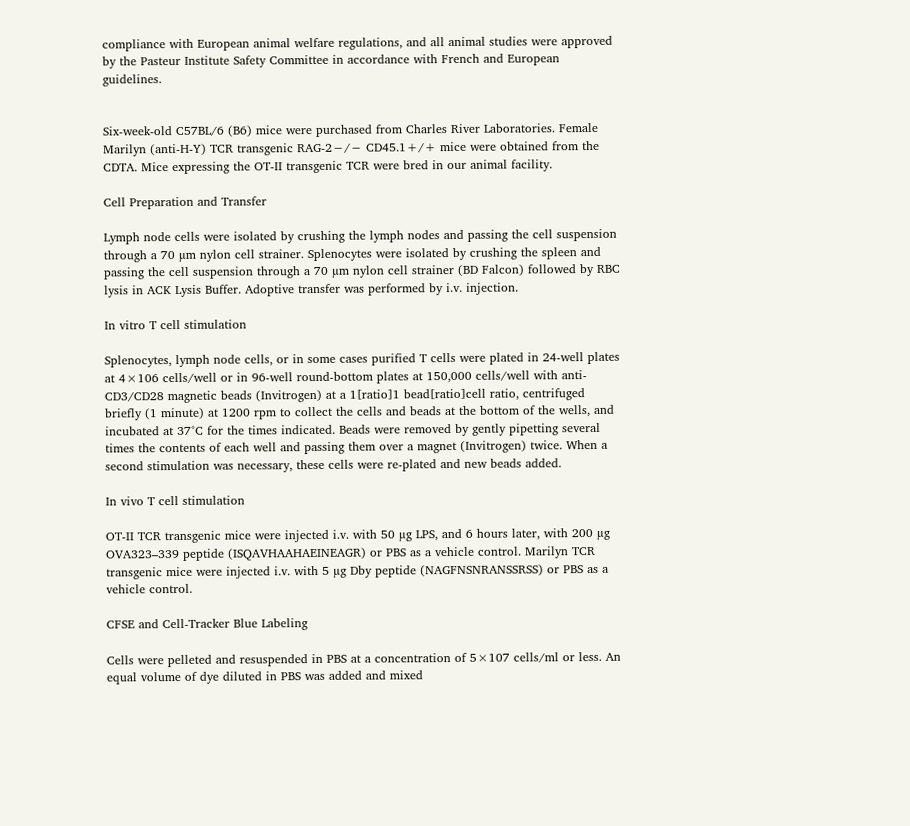compliance with European animal welfare regulations, and all animal studies were approved by the Pasteur Institute Safety Committee in accordance with French and European guidelines.


Six-week-old C57BL/6 (B6) mice were purchased from Charles River Laboratories. Female Marilyn (anti-H-Y) TCR transgenic RAG-2−/− CD45.1+/+ mice were obtained from the CDTA. Mice expressing the OT-II transgenic TCR were bred in our animal facility.

Cell Preparation and Transfer

Lymph node cells were isolated by crushing the lymph nodes and passing the cell suspension through a 70 µm nylon cell strainer. Splenocytes were isolated by crushing the spleen and passing the cell suspension through a 70 µm nylon cell strainer (BD Falcon) followed by RBC lysis in ACK Lysis Buffer. Adoptive transfer was performed by i.v. injection.

In vitro T cell stimulation

Splenocytes, lymph node cells, or in some cases purified T cells were plated in 24-well plates at 4×106 cells/well or in 96-well round-bottom plates at 150,000 cells/well with anti-CD3/CD28 magnetic beads (Invitrogen) at a 1[ratio]1 bead[ratio]cell ratio, centrifuged briefly (1 minute) at 1200 rpm to collect the cells and beads at the bottom of the wells, and incubated at 37°C for the times indicated. Beads were removed by gently pipetting several times the contents of each well and passing them over a magnet (Invitrogen) twice. When a second stimulation was necessary, these cells were re-plated and new beads added.

In vivo T cell stimulation

OT-II TCR transgenic mice were injected i.v. with 50 µg LPS, and 6 hours later, with 200 µg OVA323–339 peptide (ISQAVHAAHAEINEAGR) or PBS as a vehicle control. Marilyn TCR transgenic mice were injected i.v. with 5 µg Dby peptide (NAGFNSNRANSSRSS) or PBS as a vehicle control.

CFSE and Cell-Tracker Blue Labeling

Cells were pelleted and resuspended in PBS at a concentration of 5×107 cells/ml or less. An equal volume of dye diluted in PBS was added and mixed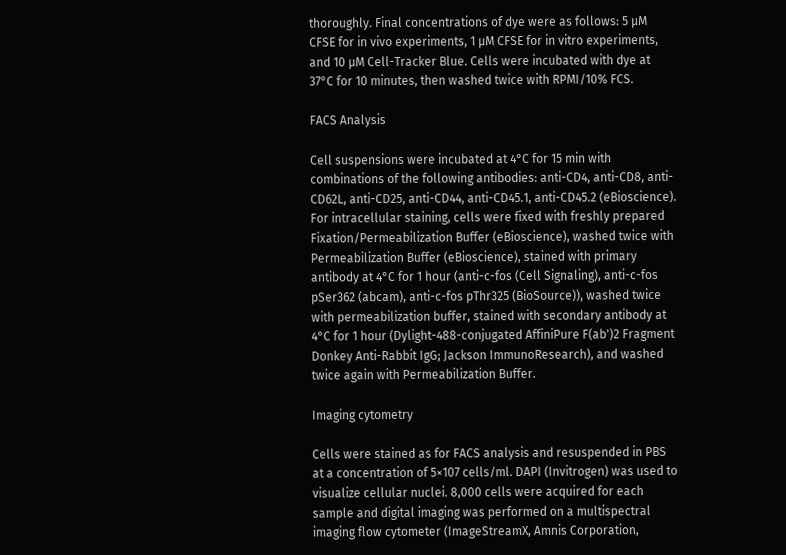thoroughly. Final concentrations of dye were as follows: 5 µM CFSE for in vivo experiments, 1 µM CFSE for in vitro experiments, and 10 µM Cell-Tracker Blue. Cells were incubated with dye at 37°C for 10 minutes, then washed twice with RPMI/10% FCS.

FACS Analysis

Cell suspensions were incubated at 4°C for 15 min with combinations of the following antibodies: anti-CD4, anti-CD8, anti-CD62L, anti-CD25, anti-CD44, anti-CD45.1, anti-CD45.2 (eBioscience). For intracellular staining, cells were fixed with freshly prepared Fixation/Permeabilization Buffer (eBioscience), washed twice with Permeabilization Buffer (eBioscience), stained with primary antibody at 4°C for 1 hour (anti-c-fos (Cell Signaling), anti-c-fos pSer362 (abcam), anti-c-fos pThr325 (BioSource)), washed twice with permeabilization buffer, stained with secondary antibody at 4°C for 1 hour (Dylight-488-conjugated AffiniPure F(ab')2 Fragment Donkey Anti-Rabbit IgG; Jackson ImmunoResearch), and washed twice again with Permeabilization Buffer.

Imaging cytometry

Cells were stained as for FACS analysis and resuspended in PBS at a concentration of 5×107 cells/ml. DAPI (Invitrogen) was used to visualize cellular nuclei. 8,000 cells were acquired for each sample and digital imaging was performed on a multispectral imaging flow cytometer (ImageStreamX, Amnis Corporation,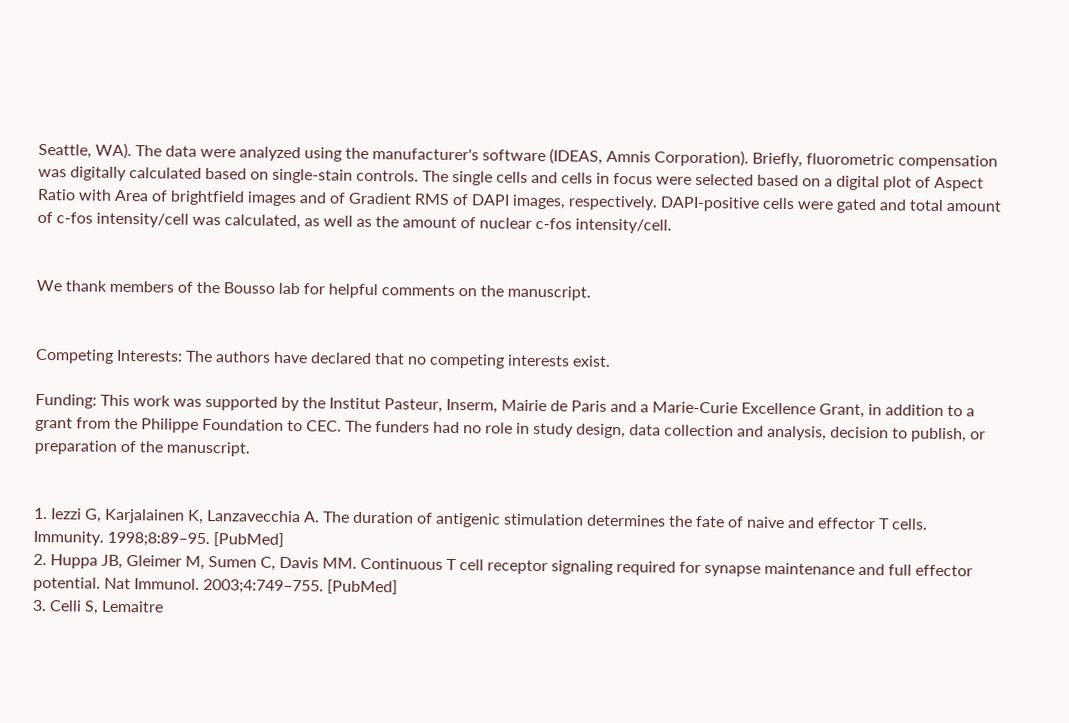Seattle, WA). The data were analyzed using the manufacturer's software (IDEAS, Amnis Corporation). Briefly, fluorometric compensation was digitally calculated based on single-stain controls. The single cells and cells in focus were selected based on a digital plot of Aspect Ratio with Area of brightfield images and of Gradient RMS of DAPI images, respectively. DAPI-positive cells were gated and total amount of c-fos intensity/cell was calculated, as well as the amount of nuclear c-fos intensity/cell.


We thank members of the Bousso lab for helpful comments on the manuscript.


Competing Interests: The authors have declared that no competing interests exist.

Funding: This work was supported by the Institut Pasteur, Inserm, Mairie de Paris and a Marie-Curie Excellence Grant, in addition to a grant from the Philippe Foundation to CEC. The funders had no role in study design, data collection and analysis, decision to publish, or preparation of the manuscript.


1. Iezzi G, Karjalainen K, Lanzavecchia A. The duration of antigenic stimulation determines the fate of naive and effector T cells. Immunity. 1998;8:89–95. [PubMed]
2. Huppa JB, Gleimer M, Sumen C, Davis MM. Continuous T cell receptor signaling required for synapse maintenance and full effector potential. Nat Immunol. 2003;4:749–755. [PubMed]
3. Celli S, Lemaitre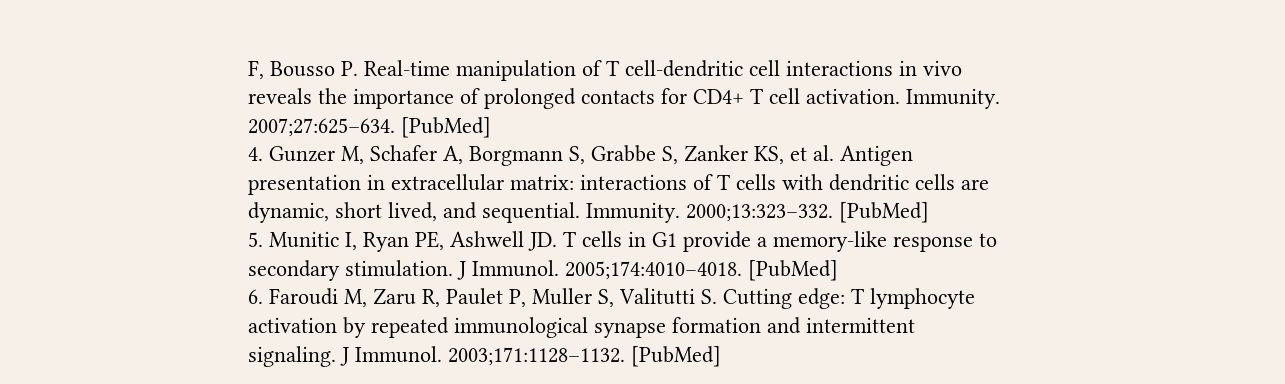F, Bousso P. Real-time manipulation of T cell-dendritic cell interactions in vivo reveals the importance of prolonged contacts for CD4+ T cell activation. Immunity. 2007;27:625–634. [PubMed]
4. Gunzer M, Schafer A, Borgmann S, Grabbe S, Zanker KS, et al. Antigen presentation in extracellular matrix: interactions of T cells with dendritic cells are dynamic, short lived, and sequential. Immunity. 2000;13:323–332. [PubMed]
5. Munitic I, Ryan PE, Ashwell JD. T cells in G1 provide a memory-like response to secondary stimulation. J Immunol. 2005;174:4010–4018. [PubMed]
6. Faroudi M, Zaru R, Paulet P, Muller S, Valitutti S. Cutting edge: T lymphocyte activation by repeated immunological synapse formation and intermittent signaling. J Immunol. 2003;171:1128–1132. [PubMed]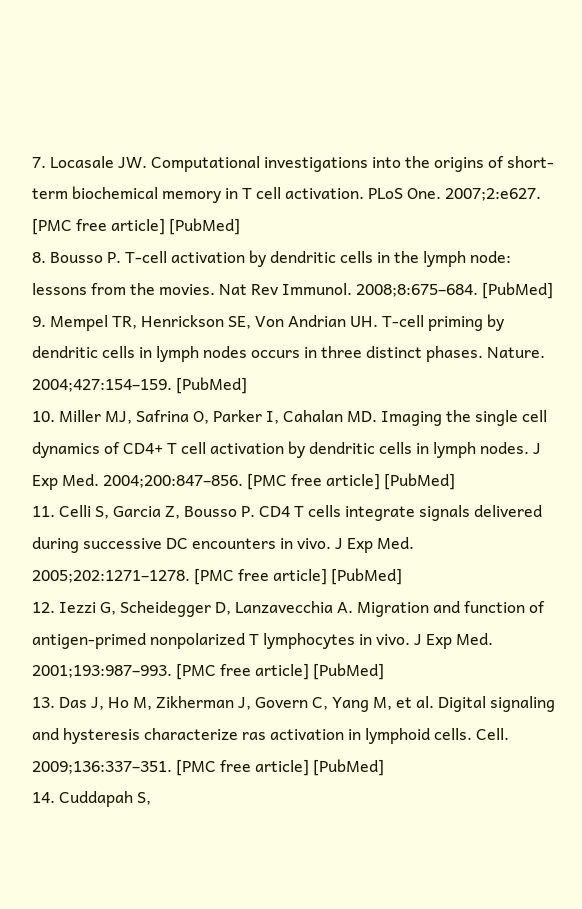7. Locasale JW. Computational investigations into the origins of short-term biochemical memory in T cell activation. PLoS One. 2007;2:e627. [PMC free article] [PubMed]
8. Bousso P. T-cell activation by dendritic cells in the lymph node: lessons from the movies. Nat Rev Immunol. 2008;8:675–684. [PubMed]
9. Mempel TR, Henrickson SE, Von Andrian UH. T-cell priming by dendritic cells in lymph nodes occurs in three distinct phases. Nature. 2004;427:154–159. [PubMed]
10. Miller MJ, Safrina O, Parker I, Cahalan MD. Imaging the single cell dynamics of CD4+ T cell activation by dendritic cells in lymph nodes. J Exp Med. 2004;200:847–856. [PMC free article] [PubMed]
11. Celli S, Garcia Z, Bousso P. CD4 T cells integrate signals delivered during successive DC encounters in vivo. J Exp Med. 2005;202:1271–1278. [PMC free article] [PubMed]
12. Iezzi G, Scheidegger D, Lanzavecchia A. Migration and function of antigen-primed nonpolarized T lymphocytes in vivo. J Exp Med. 2001;193:987–993. [PMC free article] [PubMed]
13. Das J, Ho M, Zikherman J, Govern C, Yang M, et al. Digital signaling and hysteresis characterize ras activation in lymphoid cells. Cell. 2009;136:337–351. [PMC free article] [PubMed]
14. Cuddapah S,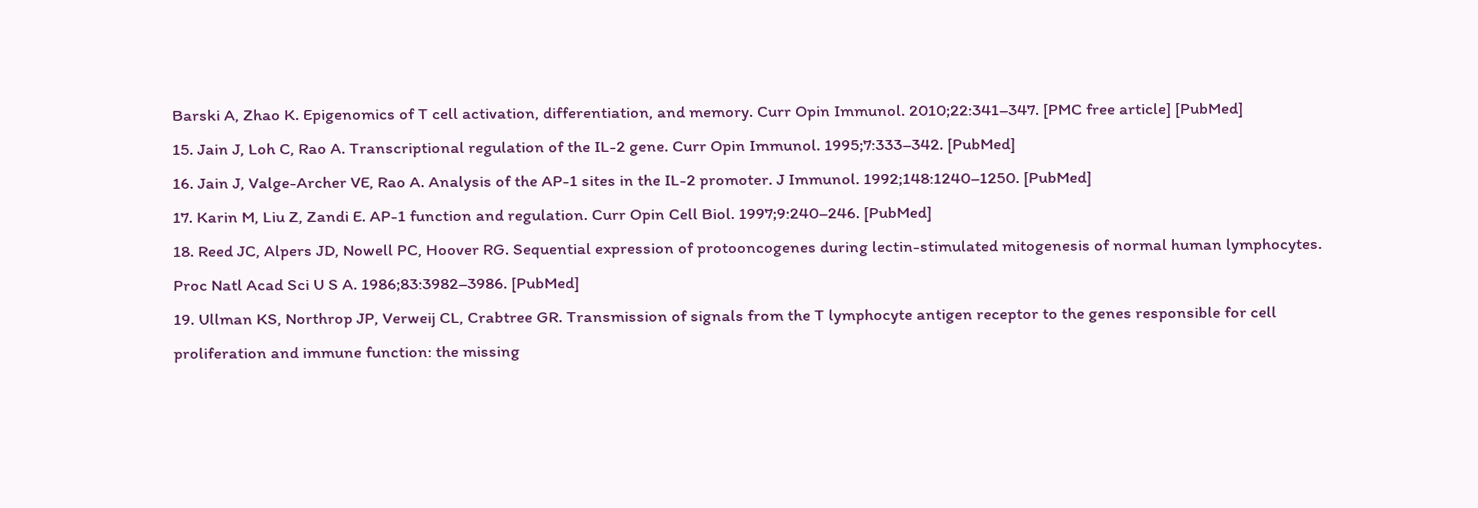Barski A, Zhao K. Epigenomics of T cell activation, differentiation, and memory. Curr Opin Immunol. 2010;22:341–347. [PMC free article] [PubMed]
15. Jain J, Loh C, Rao A. Transcriptional regulation of the IL-2 gene. Curr Opin Immunol. 1995;7:333–342. [PubMed]
16. Jain J, Valge-Archer VE, Rao A. Analysis of the AP-1 sites in the IL-2 promoter. J Immunol. 1992;148:1240–1250. [PubMed]
17. Karin M, Liu Z, Zandi E. AP-1 function and regulation. Curr Opin Cell Biol. 1997;9:240–246. [PubMed]
18. Reed JC, Alpers JD, Nowell PC, Hoover RG. Sequential expression of protooncogenes during lectin-stimulated mitogenesis of normal human lymphocytes. Proc Natl Acad Sci U S A. 1986;83:3982–3986. [PubMed]
19. Ullman KS, Northrop JP, Verweij CL, Crabtree GR. Transmission of signals from the T lymphocyte antigen receptor to the genes responsible for cell proliferation and immune function: the missing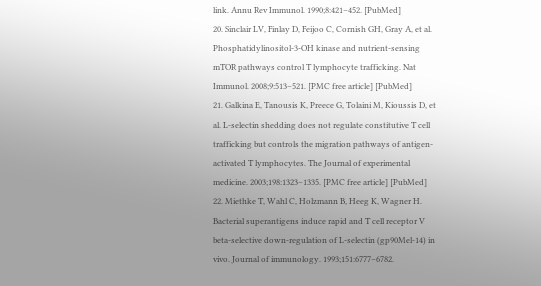link. Annu Rev Immunol. 1990;8:421–452. [PubMed]
20. Sinclair LV, Finlay D, Feijoo C, Cornish GH, Gray A, et al. Phosphatidylinositol-3-OH kinase and nutrient-sensing mTOR pathways control T lymphocyte trafficking. Nat Immunol. 2008;9:513–521. [PMC free article] [PubMed]
21. Galkina E, Tanousis K, Preece G, Tolaini M, Kioussis D, et al. L-selectin shedding does not regulate constitutive T cell trafficking but controls the migration pathways of antigen-activated T lymphocytes. The Journal of experimental medicine. 2003;198:1323–1335. [PMC free article] [PubMed]
22. Miethke T, Wahl C, Holzmann B, Heeg K, Wagner H. Bacterial superantigens induce rapid and T cell receptor V beta-selective down-regulation of L-selectin (gp90Mel-14) in vivo. Journal of immunology. 1993;151:6777–6782.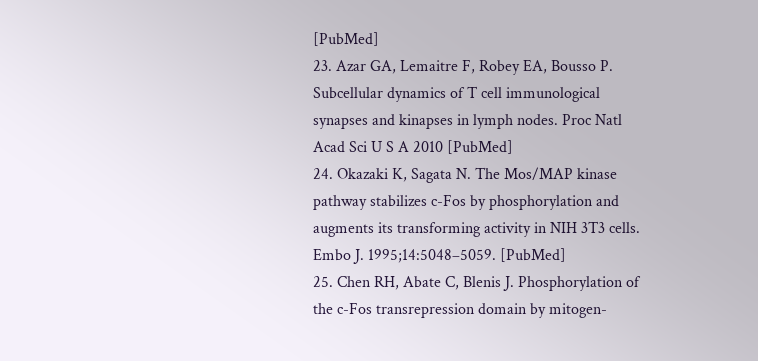[PubMed]
23. Azar GA, Lemaitre F, Robey EA, Bousso P. Subcellular dynamics of T cell immunological synapses and kinapses in lymph nodes. Proc Natl Acad Sci U S A 2010 [PubMed]
24. Okazaki K, Sagata N. The Mos/MAP kinase pathway stabilizes c-Fos by phosphorylation and augments its transforming activity in NIH 3T3 cells. Embo J. 1995;14:5048–5059. [PubMed]
25. Chen RH, Abate C, Blenis J. Phosphorylation of the c-Fos transrepression domain by mitogen-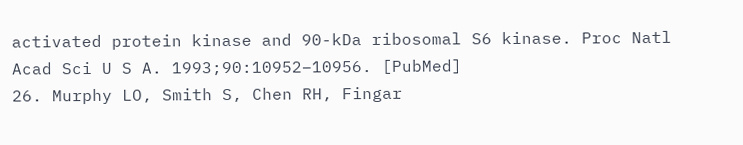activated protein kinase and 90-kDa ribosomal S6 kinase. Proc Natl Acad Sci U S A. 1993;90:10952–10956. [PubMed]
26. Murphy LO, Smith S, Chen RH, Fingar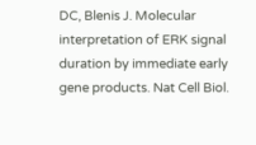DC, Blenis J. Molecular interpretation of ERK signal duration by immediate early gene products. Nat Cell Biol.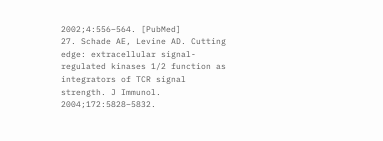2002;4:556–564. [PubMed]
27. Schade AE, Levine AD. Cutting edge: extracellular signal-regulated kinases 1/2 function as integrators of TCR signal strength. J Immunol. 2004;172:5828–5832.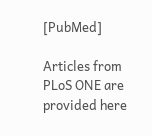[PubMed]

Articles from PLoS ONE are provided here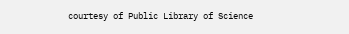courtesy of Public Library of Science